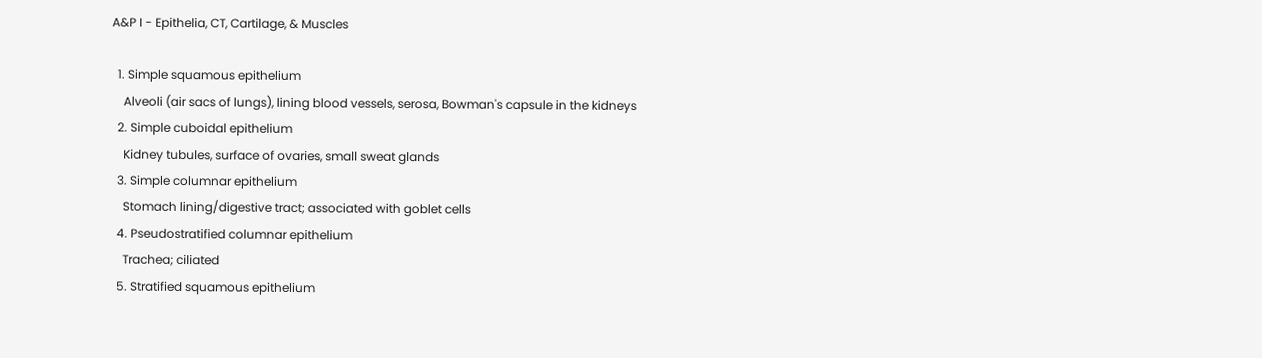A&P I - Epithelia, CT, Cartilage, & Muscles

  1. Simple squamous epithelium
    Alveoli (air sacs of lungs), lining blood vessels, serosa, Bowman's capsule in the kidneys
  2. Simple cuboidal epithelium
    Kidney tubules, surface of ovaries, small sweat glands
  3. Simple columnar epithelium
    Stomach lining/digestive tract; associated with goblet cells
  4. Pseudostratified columnar epithelium
    Trachea; ciliated
  5. Stratified squamous epithelium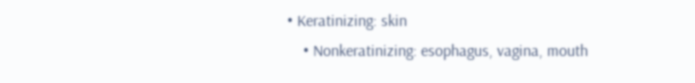• Keratinizing: skin
    • Nonkeratinizing: esophagus, vagina, mouth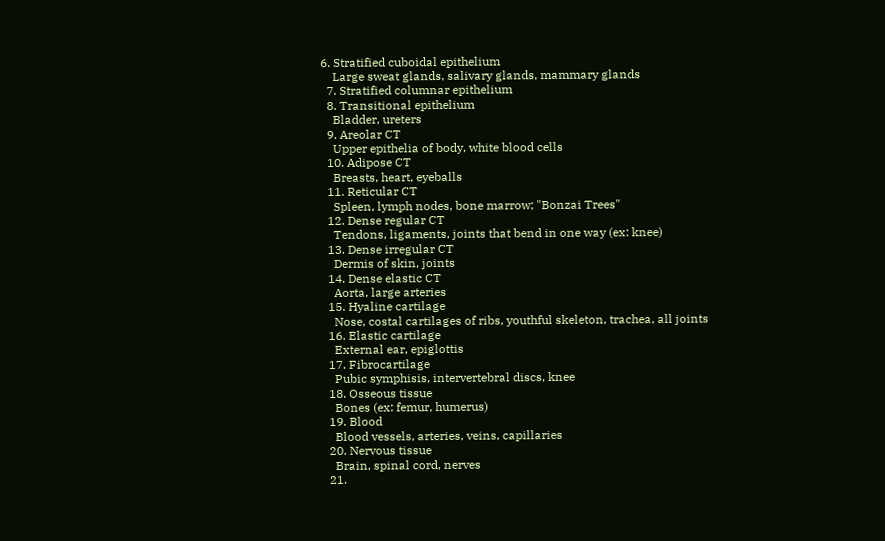6. Stratified cuboidal epithelium
    Large sweat glands, salivary glands, mammary glands
  7. Stratified columnar epithelium
  8. Transitional epithelium
    Bladder, ureters
  9. Areolar CT
    Upper epithelia of body, white blood cells
  10. Adipose CT
    Breasts, heart, eyeballs
  11. Reticular CT
    Spleen, lymph nodes, bone marrow; "Bonzai Trees"
  12. Dense regular CT
    Tendons, ligaments, joints that bend in one way (ex: knee)
  13. Dense irregular CT
    Dermis of skin, joints
  14. Dense elastic CT
    Aorta, large arteries
  15. Hyaline cartilage
    Nose, costal cartilages of ribs, youthful skeleton, trachea, all joints
  16. Elastic cartilage
    External ear, epiglottis
  17. Fibrocartilage
    Pubic symphisis, intervertebral discs, knee
  18. Osseous tissue
    Bones (ex: femur, humerus)
  19. Blood
    Blood vessels, arteries, veins, capillaries
  20. Nervous tissue
    Brain, spinal cord, nerves
  21.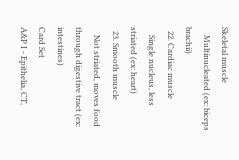Skeletal muscle
    Multinucleated (ex: biceps brachii)
  22. Cardiac muscle
    Single nucleus, less striated (ex: heart)
  23. Smooth muscle
    Not striated, moves food through digestive tract (ex: intestines)
Card Set
A&P I - Epithelia, CT,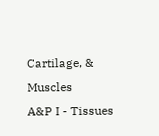Cartilage, & Muscles
A&P I - Tissues